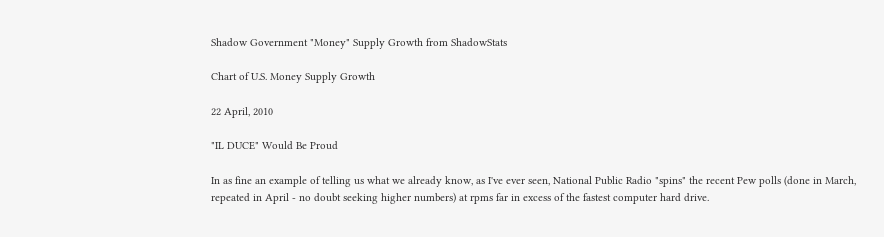Shadow Government "Money" Supply Growth from ShadowStats

Chart of U.S. Money Supply Growth

22 April, 2010

"IL DUCE" Would Be Proud

In as fine an example of telling us what we already know, as I've ever seen, National Public Radio "spins" the recent Pew polls (done in March, repeated in April - no doubt seeking higher numbers) at rpms far in excess of the fastest computer hard drive.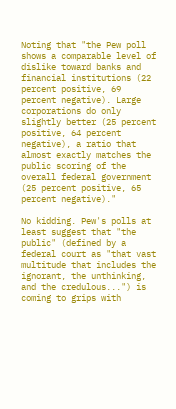Noting that "the Pew poll shows a comparable level of dislike toward banks and financial institutions (22 percent positive, 69 percent negative). Large corporations do only slightly better (25 percent positive, 64 percent negative), a ratio that almost exactly matches the public scoring of the overall federal government (25 percent positive, 65 percent negative)."

No kidding. Pew's polls at least suggest that "the public" (defined by a federal court as "that vast multitude that includes the ignorant, the unthinking, and the credulous...") is coming to grips with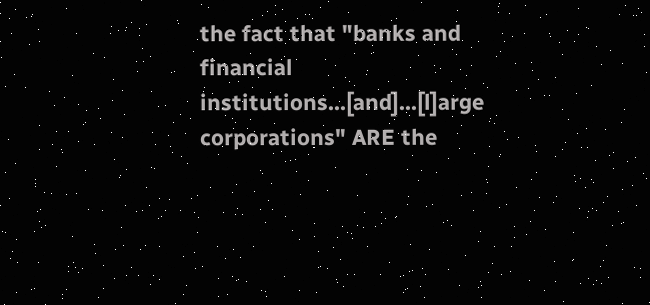the fact that "banks and financial institutions...[and]...[l]arge corporations" ARE the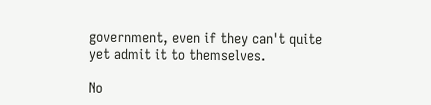government, even if they can't quite yet admit it to themselves.

No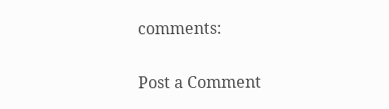comments:

Post a Comment